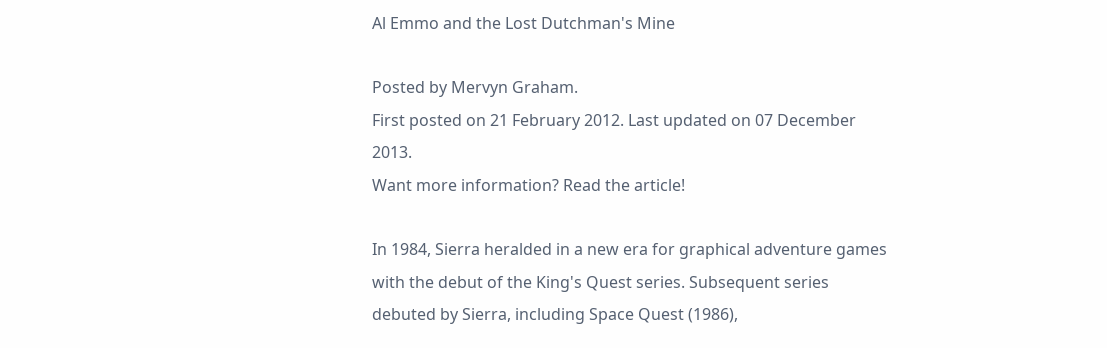Al Emmo and the Lost Dutchman's Mine

Posted by Mervyn Graham.
First posted on 21 February 2012. Last updated on 07 December 2013.
Want more information? Read the article!

In 1984, Sierra heralded in a new era for graphical adventure games with the debut of the King's Quest series. Subsequent series debuted by Sierra, including Space Quest (1986),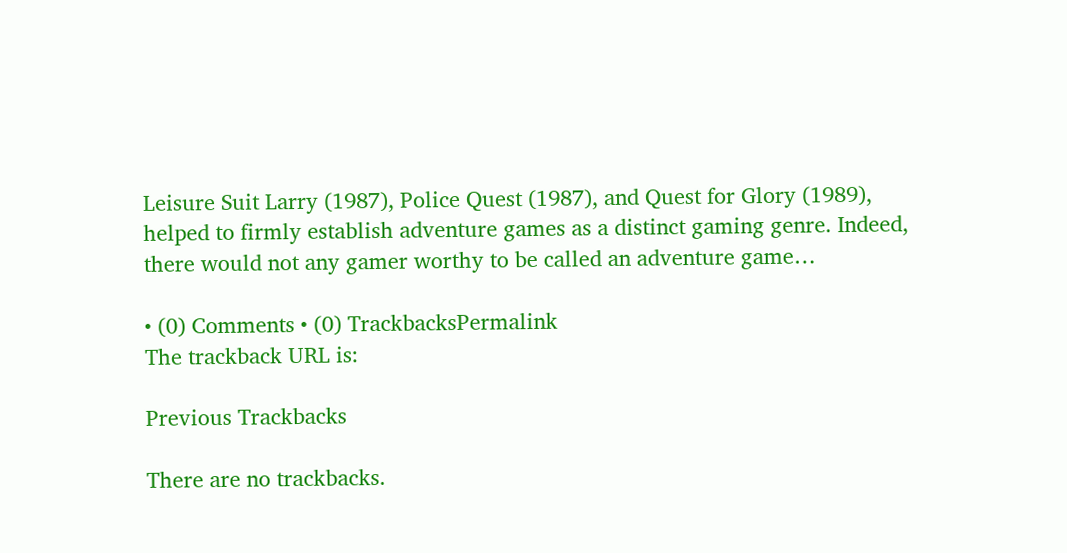Leisure Suit Larry (1987), Police Quest (1987), and Quest for Glory (1989), helped to firmly establish adventure games as a distinct gaming genre. Indeed, there would not any gamer worthy to be called an adventure game…

• (0) Comments • (0) TrackbacksPermalink
The trackback URL is:

Previous Trackbacks

There are no trackbacks.